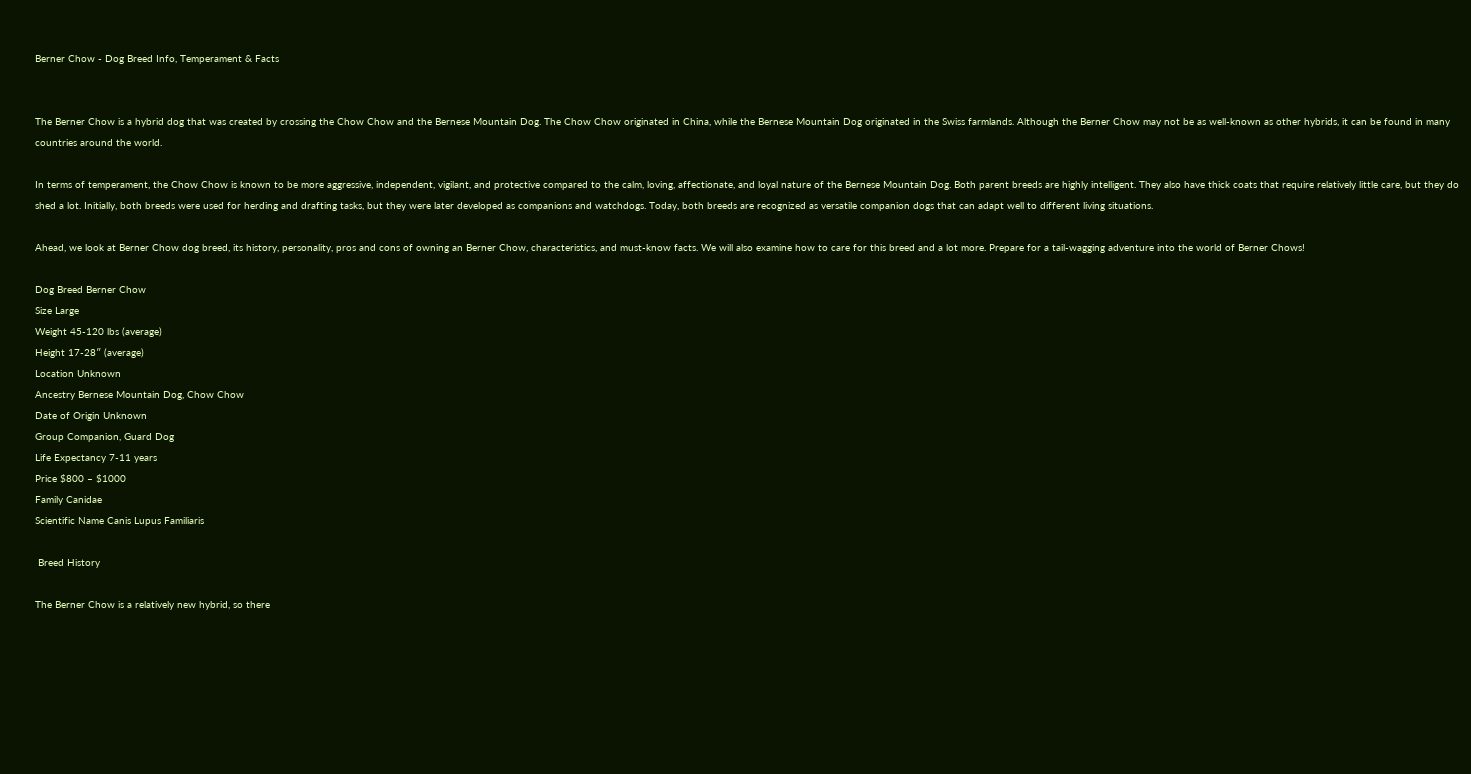Berner Chow - Dog Breed Info, Temperament & Facts


The Berner Chow is a hybrid dog that was created by crossing the Chow Chow and the Bernese Mountain Dog. The Chow Chow originated in China, while the Bernese Mountain Dog originated in the Swiss farmlands. Although the Berner Chow may not be as well-known as other hybrids, it can be found in many countries around the world.

In terms of temperament, the Chow Chow is known to be more aggressive, independent, vigilant, and protective compared to the calm, loving, affectionate, and loyal nature of the Bernese Mountain Dog. Both parent breeds are highly intelligent. They also have thick coats that require relatively little care, but they do shed a lot. Initially, both breeds were used for herding and drafting tasks, but they were later developed as companions and watchdogs. Today, both breeds are recognized as versatile companion dogs that can adapt well to different living situations.

Ahead, we look at Berner Chow dog breed, its history, personality, pros and cons of owning an Berner Chow, characteristics, and must-know facts. We will also examine how to care for this breed and a lot more. Prepare for a tail-wagging adventure into the world of Berner Chows!

Dog Breed Berner Chow
Size Large
Weight 45-120 lbs (average)
Height 17-28″ (average)
Location Unknown
Ancestry Bernese Mountain Dog, Chow Chow
Date of Origin Unknown
Group Companion, Guard Dog
Life Expectancy 7-11 years
Price $800 – $1000
Family Canidae
Scientific Name Canis Lupus Familiaris

 Breed History

The Berner Chow is a relatively new hybrid, so there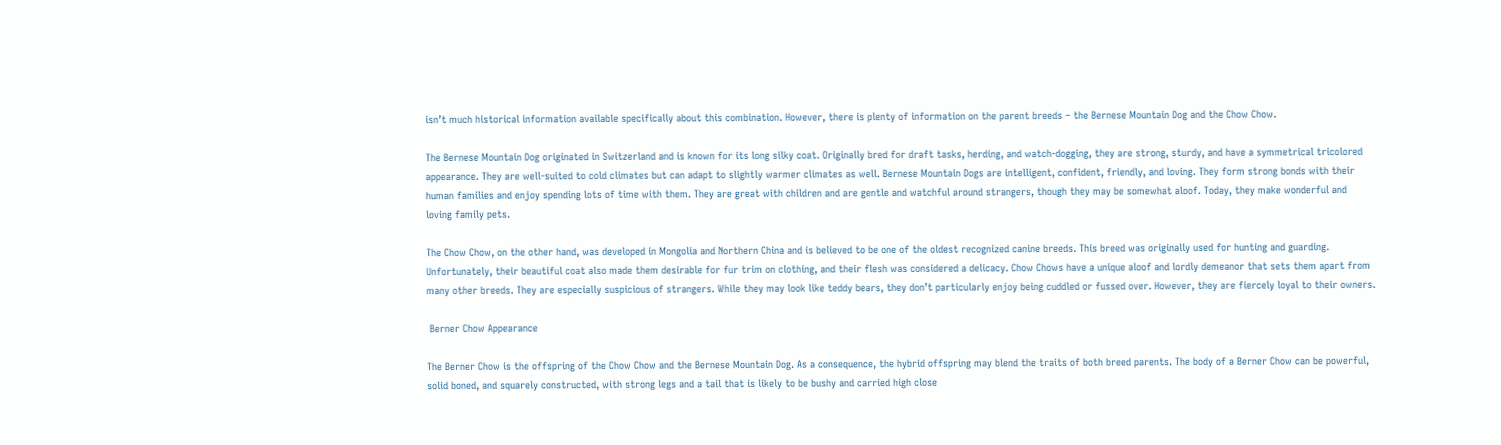isn’t much historical information available specifically about this combination. However, there is plenty of information on the parent breeds – the Bernese Mountain Dog and the Chow Chow.

The Bernese Mountain Dog originated in Switzerland and is known for its long silky coat. Originally bred for draft tasks, herding, and watch-dogging, they are strong, sturdy, and have a symmetrical tricolored appearance. They are well-suited to cold climates but can adapt to slightly warmer climates as well. Bernese Mountain Dogs are intelligent, confident, friendly, and loving. They form strong bonds with their human families and enjoy spending lots of time with them. They are great with children and are gentle and watchful around strangers, though they may be somewhat aloof. Today, they make wonderful and loving family pets.

The Chow Chow, on the other hand, was developed in Mongolia and Northern China and is believed to be one of the oldest recognized canine breeds. This breed was originally used for hunting and guarding. Unfortunately, their beautiful coat also made them desirable for fur trim on clothing, and their flesh was considered a delicacy. Chow Chows have a unique aloof and lordly demeanor that sets them apart from many other breeds. They are especially suspicious of strangers. While they may look like teddy bears, they don’t particularly enjoy being cuddled or fussed over. However, they are fiercely loyal to their owners.

 Berner Chow Appearance

The Berner Chow is the offspring of the Chow Chow and the Bernese Mountain Dog. As a consequence, the hybrid offspring may blend the traits of both breed parents. The body of a Berner Chow can be powerful, solid boned, and squarely constructed, with strong legs and a tail that is likely to be bushy and carried high close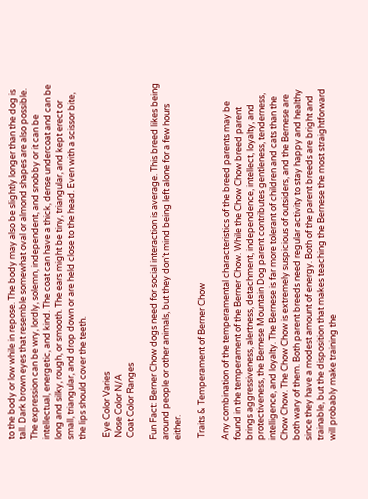to the body or low while in repose. The body may also be slightly longer than the dog is tall. Dark brown eyes that resemble somewhat oval or almond shapes are also possible. The expression can be wry, lordly, solemn, independent, and snobby or it can be intellectual, energetic, and kind. The coat can have a thick, dense undercoat and can be long and silky, rough, or smooth. The ears might be tiny, triangular, and kept erect or small, triangular, and drop down or are held close to the head. Even with a scissor bite, the lips should cover the teeth.

 Eye Color Varies
 Nose Color N/A
 Coat Color Ranges

Fun Fact: Berner Chow dogs need for social interaction is average. This breed likes being around people or other animals, but they don’t mind being left alone for a few hours either.

 Traits & Temperament of Berner Chow

Any combination of the temperamental characteristics of the breed parents may be found in the temperament of the Berner Chow. While the Chow Chow breed parent brings aggressiveness, alertness, detachment, independence, intellect, loyalty, and protectiveness, the Bernese Mountain Dog parent contributes gentleness, tenderness, intelligence, and loyalty. The Bernese is far more tolerant of children and cats than the Chow Chow. The Chow Chow is extremely suspicious of outsiders, and the Bernese are both wary of them. Both parent breeds need regular activity to stay happy and healthy since they have a modest amount of energy. Both of the parent breeds are bright and trainable, but the disposition that makes teaching the Bernese the most straightforward will probably make training the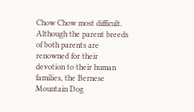Chow Chow most difficult. Although the parent breeds of both parents are renowned for their devotion to their human families, the Bernese Mountain Dog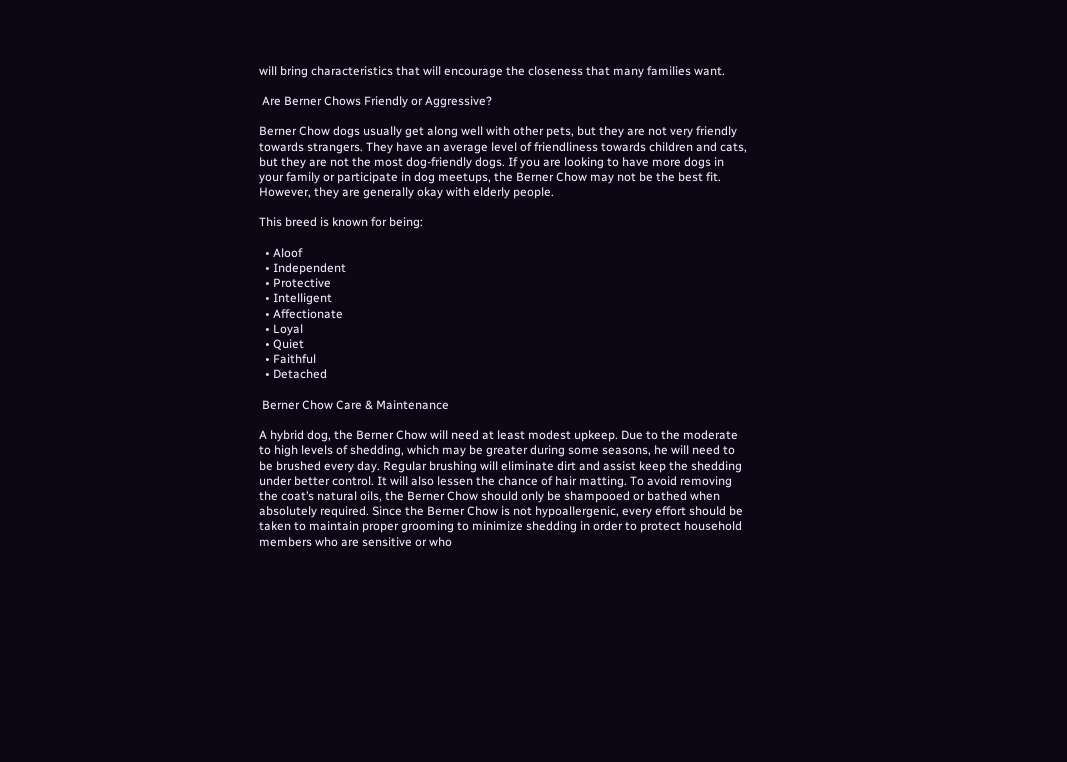will bring characteristics that will encourage the closeness that many families want.

 Are Berner Chows Friendly or Aggressive?

Berner Chow dogs usually get along well with other pets, but they are not very friendly towards strangers. They have an average level of friendliness towards children and cats, but they are not the most dog-friendly dogs. If you are looking to have more dogs in your family or participate in dog meetups, the Berner Chow may not be the best fit. However, they are generally okay with elderly people.

This breed is known for being:

  • Aloof
  • Independent
  • Protective
  • Intelligent
  • Affectionate
  • Loyal
  • Quiet
  • Faithful
  • Detached

 Berner Chow Care & Maintenance

A hybrid dog, the Berner Chow will need at least modest upkeep. Due to the moderate to high levels of shedding, which may be greater during some seasons, he will need to be brushed every day. Regular brushing will eliminate dirt and assist keep the shedding under better control. It will also lessen the chance of hair matting. To avoid removing the coat’s natural oils, the Berner Chow should only be shampooed or bathed when absolutely required. Since the Berner Chow is not hypoallergenic, every effort should be taken to maintain proper grooming to minimize shedding in order to protect household members who are sensitive or who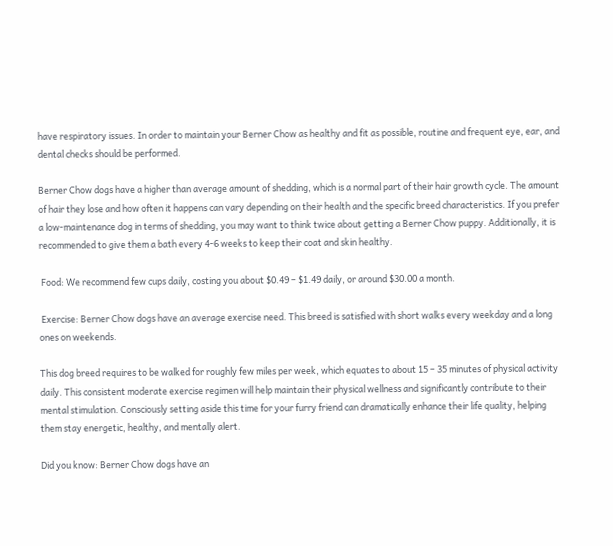have respiratory issues. In order to maintain your Berner Chow as healthy and fit as possible, routine and frequent eye, ear, and dental checks should be performed.

Berner Chow dogs have a higher than average amount of shedding, which is a normal part of their hair growth cycle. The amount of hair they lose and how often it happens can vary depending on their health and the specific breed characteristics. If you prefer a low-maintenance dog in terms of shedding, you may want to think twice about getting a Berner Chow puppy. Additionally, it is recommended to give them a bath every 4-6 weeks to keep their coat and skin healthy.

 Food: We recommend few cups daily, costing you about $0.49 – $1.49 daily, or around $30.00 a month.

 Exercise: Berner Chow dogs have an average exercise need. This breed is satisfied with short walks every weekday and a long ones on weekends.

This dog breed requires to be walked for roughly few miles per week, which equates to about 15 – 35 minutes of physical activity daily. This consistent moderate exercise regimen will help maintain their physical wellness and significantly contribute to their mental stimulation. Consciously setting aside this time for your furry friend can dramatically enhance their life quality, helping them stay energetic, healthy, and mentally alert.

Did you know: Berner Chow dogs have an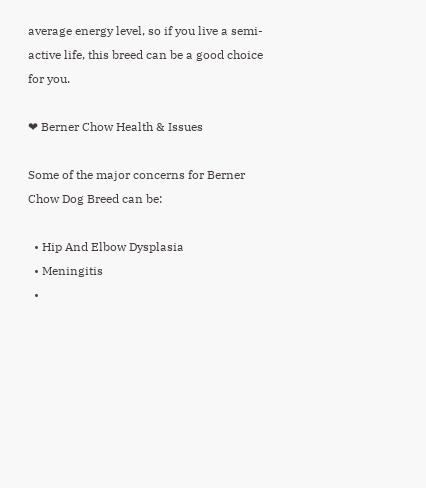average energy level, so if you live a semi-active life, this breed can be a good choice for you.

❤ Berner Chow Health & Issues

Some of the major concerns for Berner Chow Dog Breed can be:

  • Hip And Elbow Dysplasia
  • Meningitis
  •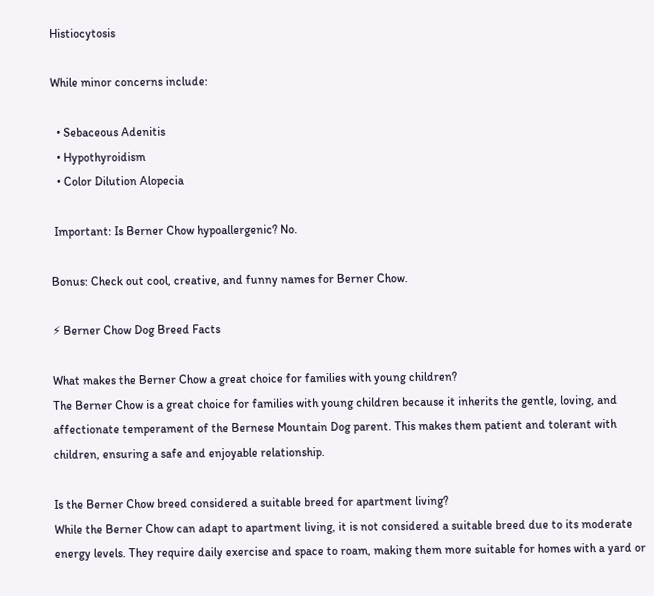Histiocytosis

While minor concerns include:

  • Sebaceous Adenitis
  • Hypothyroidism
  • Color Dilution Alopecia

 Important: Is Berner Chow hypoallergenic? No.

Bonus: Check out cool, creative, and funny names for Berner Chow.

⚡ Berner Chow Dog Breed Facts

What makes the Berner Chow a great choice for families with young children?
The Berner Chow is a great choice for families with young children because it inherits the gentle, loving, and affectionate temperament of the Bernese Mountain Dog parent. This makes them patient and tolerant with children, ensuring a safe and enjoyable relationship.

Is the Berner Chow breed considered a suitable breed for apartment living?
While the Berner Chow can adapt to apartment living, it is not considered a suitable breed due to its moderate energy levels. They require daily exercise and space to roam, making them more suitable for homes with a yard or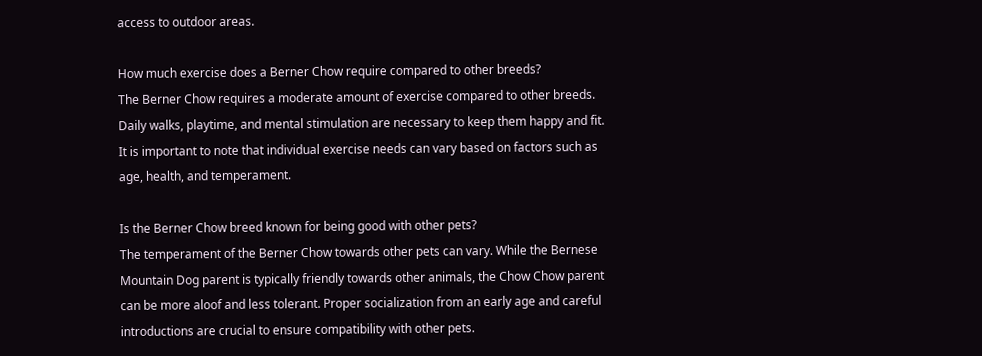access to outdoor areas.

How much exercise does a Berner Chow require compared to other breeds?
The Berner Chow requires a moderate amount of exercise compared to other breeds. Daily walks, playtime, and mental stimulation are necessary to keep them happy and fit. It is important to note that individual exercise needs can vary based on factors such as age, health, and temperament.

Is the Berner Chow breed known for being good with other pets?
The temperament of the Berner Chow towards other pets can vary. While the Bernese Mountain Dog parent is typically friendly towards other animals, the Chow Chow parent can be more aloof and less tolerant. Proper socialization from an early age and careful introductions are crucial to ensure compatibility with other pets.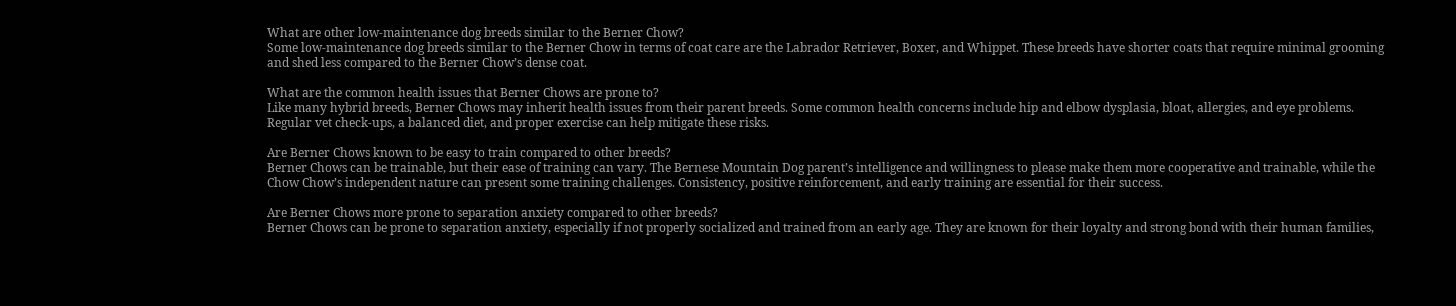What are other low-maintenance dog breeds similar to the Berner Chow?
Some low-maintenance dog breeds similar to the Berner Chow in terms of coat care are the Labrador Retriever, Boxer, and Whippet. These breeds have shorter coats that require minimal grooming and shed less compared to the Berner Chow’s dense coat.

What are the common health issues that Berner Chows are prone to?
Like many hybrid breeds, Berner Chows may inherit health issues from their parent breeds. Some common health concerns include hip and elbow dysplasia, bloat, allergies, and eye problems. Regular vet check-ups, a balanced diet, and proper exercise can help mitigate these risks.

Are Berner Chows known to be easy to train compared to other breeds?
Berner Chows can be trainable, but their ease of training can vary. The Bernese Mountain Dog parent’s intelligence and willingness to please make them more cooperative and trainable, while the Chow Chow’s independent nature can present some training challenges. Consistency, positive reinforcement, and early training are essential for their success.

Are Berner Chows more prone to separation anxiety compared to other breeds?
Berner Chows can be prone to separation anxiety, especially if not properly socialized and trained from an early age. They are known for their loyalty and strong bond with their human families,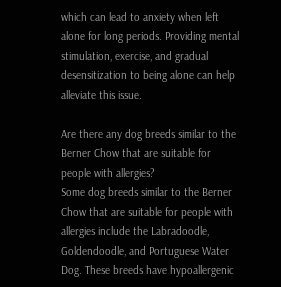which can lead to anxiety when left alone for long periods. Providing mental stimulation, exercise, and gradual desensitization to being alone can help alleviate this issue.

Are there any dog breeds similar to the Berner Chow that are suitable for people with allergies?
Some dog breeds similar to the Berner Chow that are suitable for people with allergies include the Labradoodle, Goldendoodle, and Portuguese Water Dog. These breeds have hypoallergenic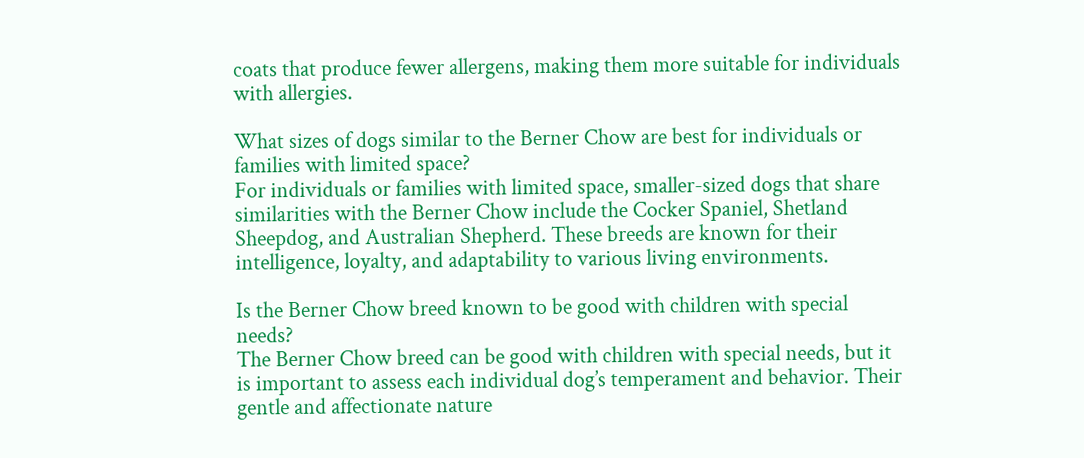coats that produce fewer allergens, making them more suitable for individuals with allergies.

What sizes of dogs similar to the Berner Chow are best for individuals or families with limited space?
For individuals or families with limited space, smaller-sized dogs that share similarities with the Berner Chow include the Cocker Spaniel, Shetland Sheepdog, and Australian Shepherd. These breeds are known for their intelligence, loyalty, and adaptability to various living environments.

Is the Berner Chow breed known to be good with children with special needs?
The Berner Chow breed can be good with children with special needs, but it is important to assess each individual dog’s temperament and behavior. Their gentle and affectionate nature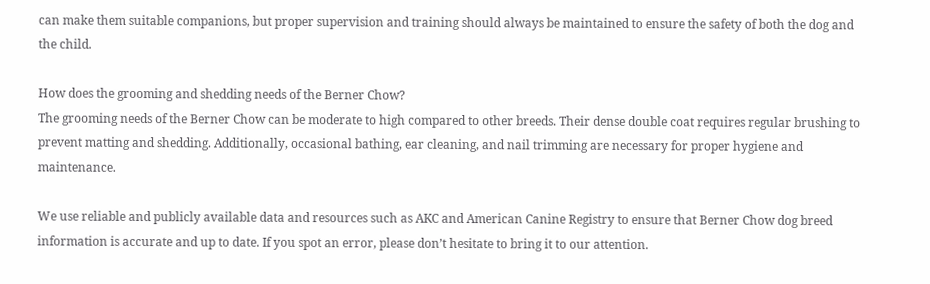can make them suitable companions, but proper supervision and training should always be maintained to ensure the safety of both the dog and the child.

How does the grooming and shedding needs of the Berner Chow?
The grooming needs of the Berner Chow can be moderate to high compared to other breeds. Their dense double coat requires regular brushing to prevent matting and shedding. Additionally, occasional bathing, ear cleaning, and nail trimming are necessary for proper hygiene and maintenance.

We use reliable and publicly available data and resources such as AKC and American Canine Registry to ensure that Berner Chow dog breed information is accurate and up to date. If you spot an error, please don’t hesitate to bring it to our attention.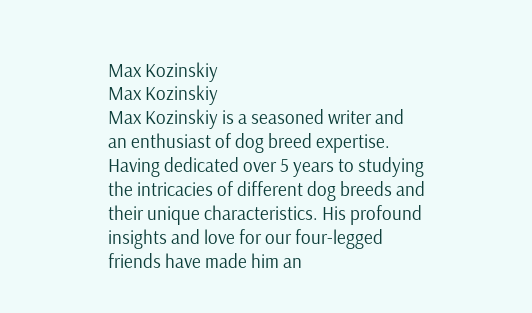Max Kozinskiy
Max Kozinskiy
Max Kozinskiy is a seasoned writer and an enthusiast of dog breed expertise. Having dedicated over 5 years to studying the intricacies of different dog breeds and their unique characteristics. His profound insights and love for our four-legged friends have made him an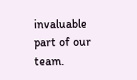invaluable part of our team.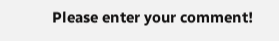Please enter your comment!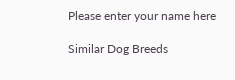Please enter your name here

Similar Dog Breeds